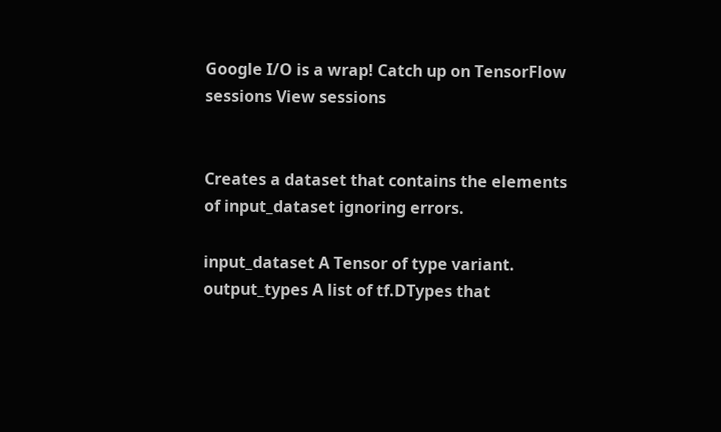Google I/O is a wrap! Catch up on TensorFlow sessions View sessions


Creates a dataset that contains the elements of input_dataset ignoring errors.

input_dataset A Tensor of type variant.
output_types A list of tf.DTypes that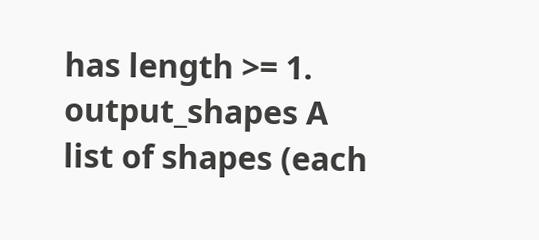has length >= 1.
output_shapes A list of shapes (each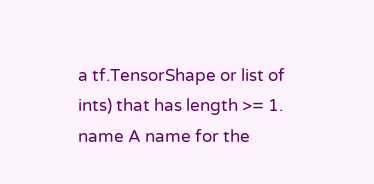a tf.TensorShape or list of ints) that has length >= 1.
name A name for the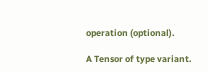operation (optional).

A Tensor of type variant.